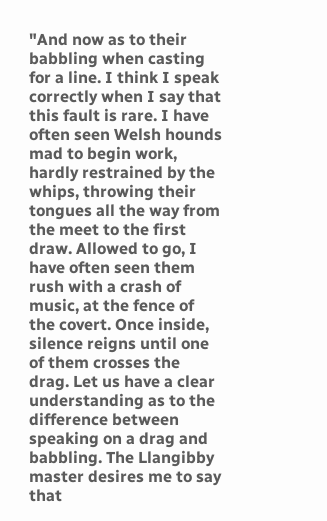"And now as to their babbling when casting for a line. I think I speak correctly when I say that this fault is rare. I have often seen Welsh hounds mad to begin work, hardly restrained by the whips, throwing their tongues all the way from the meet to the first draw. Allowed to go, I have often seen them rush with a crash of music, at the fence of the covert. Once inside, silence reigns until one of them crosses the drag. Let us have a clear understanding as to the difference between speaking on a drag and babbling. The Llangibby master desires me to say that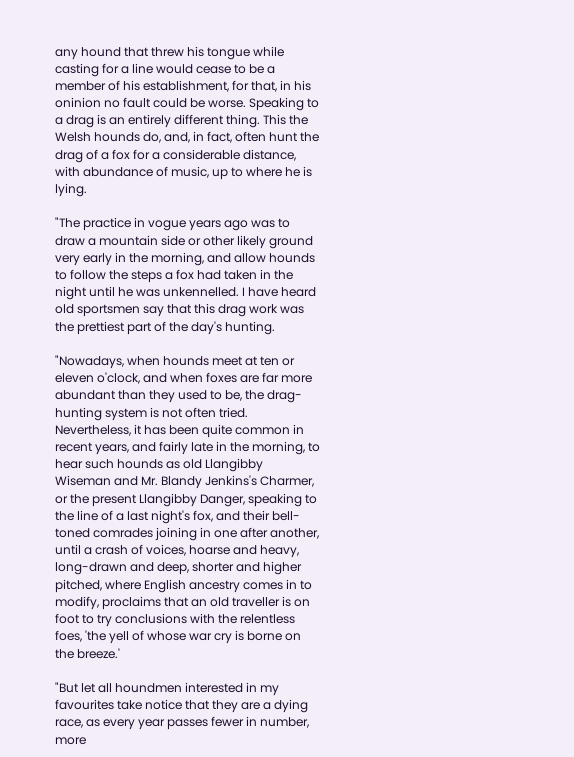any hound that threw his tongue while casting for a line would cease to be a member of his establishment, for that, in his oninion no fault could be worse. Speaking to a drag is an entirely different thing. This the Welsh hounds do, and, in fact, often hunt the drag of a fox for a considerable distance, with abundance of music, up to where he is lying.

"The practice in vogue years ago was to draw a mountain side or other likely ground very early in the morning, and allow hounds to follow the steps a fox had taken in the night until he was unkennelled. I have heard old sportsmen say that this drag work was the prettiest part of the day's hunting.

"Nowadays, when hounds meet at ten or eleven o'clock, and when foxes are far more abundant than they used to be, the drag-hunting system is not often tried. Nevertheless, it has been quite common in recent years, and fairly late in the morning, to hear such hounds as old Llangibby Wiseman and Mr. Blandy Jenkins's Charmer, or the present Llangibby Danger, speaking to the line of a last night's fox, and their bell-toned comrades joining in one after another, until a crash of voices, hoarse and heavy, long-drawn and deep, shorter and higher pitched, where English ancestry comes in to modify, proclaims that an old traveller is on foot to try conclusions with the relentless foes, 'the yell of whose war cry is borne on the breeze.'

"But let all houndmen interested in my favourites take notice that they are a dying race, as every year passes fewer in number, more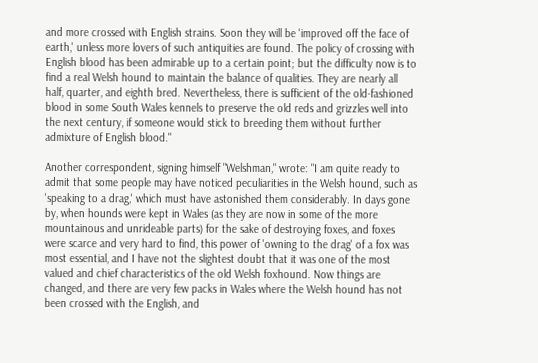and more crossed with English strains. Soon they will be 'improved off the face of earth,' unless more lovers of such antiquities are found. The policy of crossing with English blood has been admirable up to a certain point; but the difficulty now is to find a real Welsh hound to maintain the balance of qualities. They are nearly all half, quarter, and eighth bred. Nevertheless, there is sufficient of the old-fashioned blood in some South Wales kennels to preserve the old reds and grizzles well into the next century, if someone would stick to breeding them without further admixture of English blood."

Another correspondent, signing himself "Welshman," wrote: "I am quite ready to admit that some people may have noticed peculiarities in the Welsh hound, such as 'speaking to a drag,' which must have astonished them considerably. In days gone by, when hounds were kept in Wales (as they are now in some of the more mountainous and unrideable parts) for the sake of destroying foxes, and foxes were scarce and very hard to find, this power of 'owning to the drag' of a fox was most essential, and I have not the slightest doubt that it was one of the most valued and chief characteristics of the old Welsh foxhound. Now things are changed, and there are very few packs in Wales where the Welsh hound has not been crossed with the English, and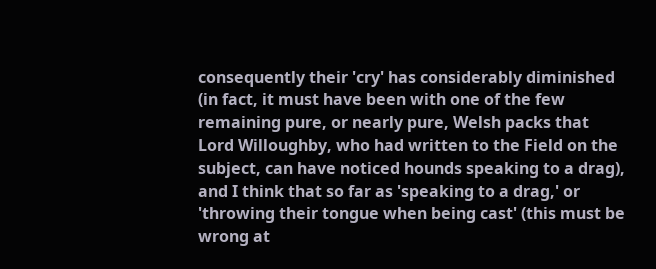consequently their 'cry' has considerably diminished (in fact, it must have been with one of the few remaining pure, or nearly pure, Welsh packs that Lord Willoughby, who had written to the Field on the subject, can have noticed hounds speaking to a drag), and I think that so far as 'speaking to a drag,' or 'throwing their tongue when being cast' (this must be wrong at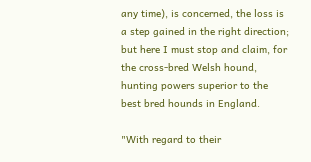any time), is concerned, the loss is a step gained in the right direction; but here I must stop and claim, for the cross-bred Welsh hound, hunting powers superior to the best bred hounds in England.

"With regard to their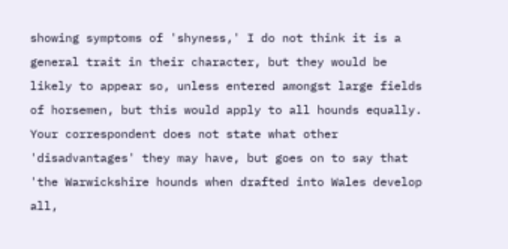showing symptoms of 'shyness,' I do not think it is a general trait in their character, but they would be likely to appear so, unless entered amongst large fields of horsemen, but this would apply to all hounds equally. Your correspondent does not state what other 'disadvantages' they may have, but goes on to say that 'the Warwickshire hounds when drafted into Wales develop all,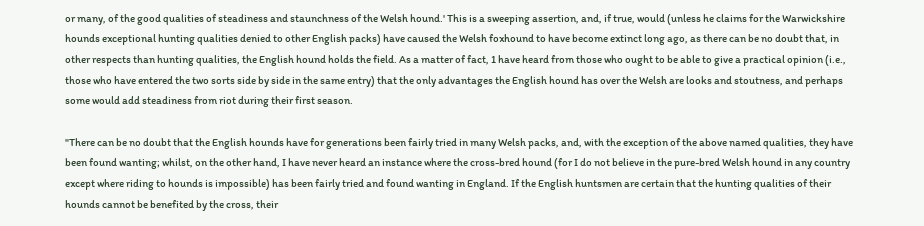or many, of the good qualities of steadiness and staunchness of the Welsh hound.' This is a sweeping assertion, and, if true, would (unless he claims for the Warwickshire hounds exceptional hunting qualities denied to other English packs) have caused the Welsh foxhound to have become extinct long ago, as there can be no doubt that, in other respects than hunting qualities, the English hound holds the field. As a matter of fact, 1 have heard from those who ought to be able to give a practical opinion (i.e., those who have entered the two sorts side by side in the same entry) that the only advantages the English hound has over the Welsh are looks and stoutness, and perhaps some would add steadiness from riot during their first season.

"There can be no doubt that the English hounds have for generations been fairly tried in many Welsh packs, and, with the exception of the above named qualities, they have been found wanting; whilst, on the other hand, I have never heard an instance where the cross-bred hound (for I do not believe in the pure-bred Welsh hound in any country except where riding to hounds is impossible) has been fairly tried and found wanting in England. If the English huntsmen are certain that the hunting qualities of their hounds cannot be benefited by the cross, their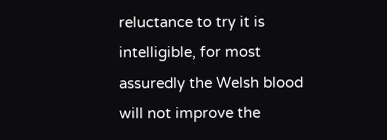reluctance to try it is intelligible, for most assuredly the Welsh blood will not improve the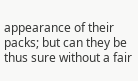appearance of their packs; but can they be thus sure without a fair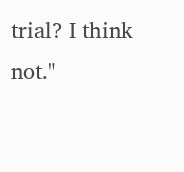trial? I think not."